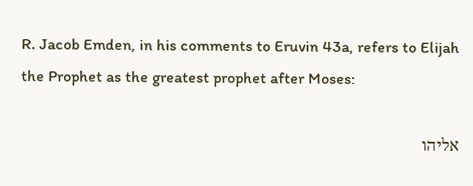R. Jacob Emden, in his comments to Eruvin 43a, refers to Elijah the Prophet as the greatest prophet after Moses:

אליהו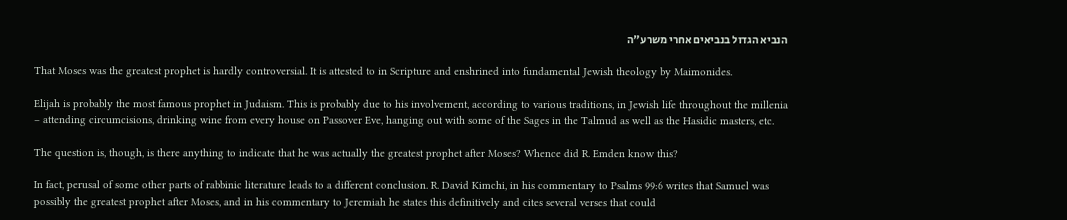הנביא הגדול בנביאים אחרי משרע"ה

That Moses was the greatest prophet is hardly controversial. It is attested to in Scripture and enshrined into fundamental Jewish theology by Maimonides.

Elijah is probably the most famous prophet in Judaism. This is probably due to his involvement, according to various traditions, in Jewish life throughout the millenia – attending circumcisions, drinking wine from every house on Passover Eve, hanging out with some of the Sages in the Talmud as well as the Hasidic masters, etc.

The question is, though, is there anything to indicate that he was actually the greatest prophet after Moses? Whence did R. Emden know this?

In fact, perusal of some other parts of rabbinic literature leads to a different conclusion. R. David Kimchi, in his commentary to Psalms 99:6 writes that Samuel was possibly the greatest prophet after Moses, and in his commentary to Jeremiah he states this definitively and cites several verses that could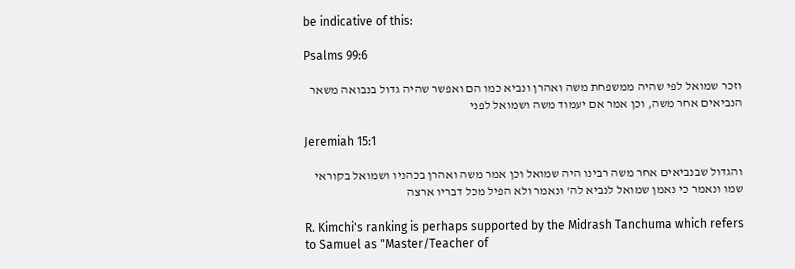be indicative of this:

Psalms 99:6

וזכר שמואל לפי שהיה ממשפחת משה ואהרן ונביא כמו הם ואפשר שהיה גדול בנבואה משאר הנביאים אחר משה, וכן אמר אם יעמוד משה ושמואל לפני

Jeremiah 15:1

והגדול שבנביאים אחר משה רבינו היה שמואל וכן אמר משה ואהרן בכהניו ושמואל בקוראי שמו ונאמר כי נאמן שמואל לנביא לה' ונאמר ולא הפיל מכל דבריו ארצה

R. Kimchi's ranking is perhaps supported by the Midrash Tanchuma which refers to Samuel as "Master/Teacher of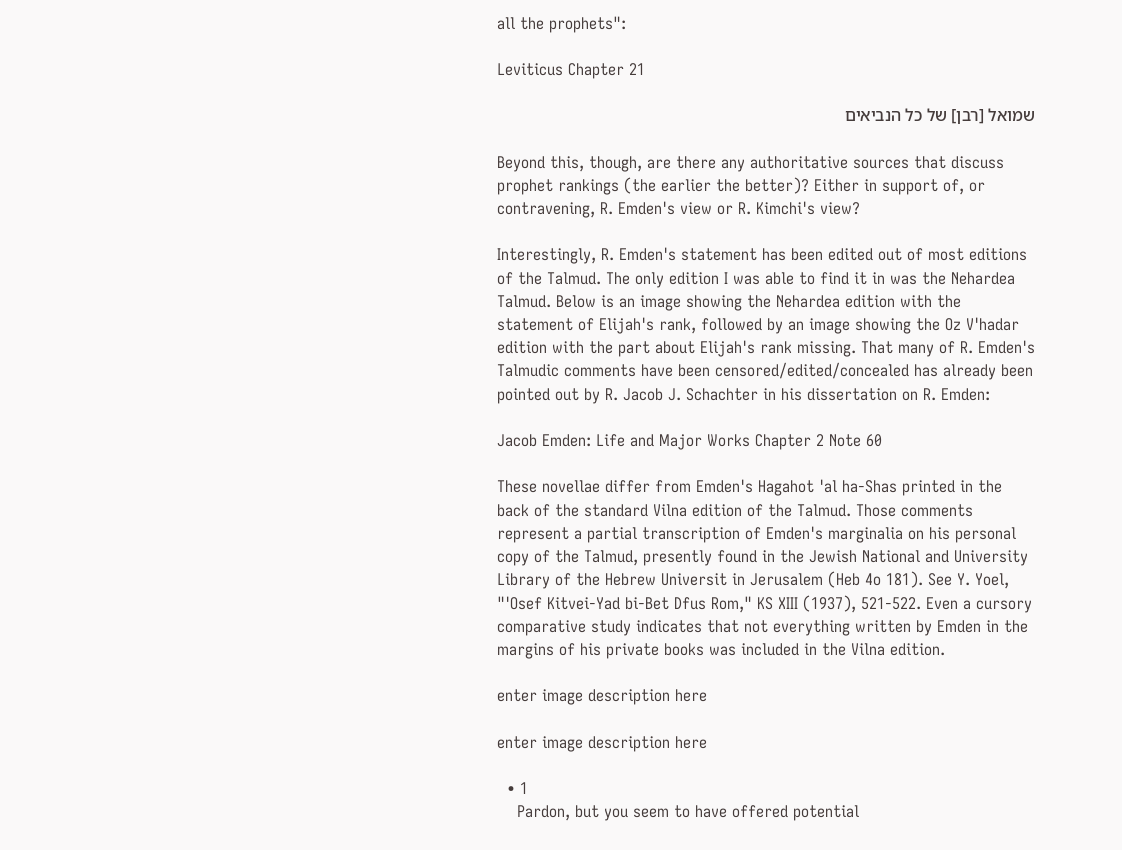all the prophets":

Leviticus Chapter 21

שמואל [רבן] של כל הנביאים

Beyond this, though, are there any authoritative sources that discuss prophet rankings (the earlier the better)? Either in support of, or contravening, R. Emden's view or R. Kimchi's view?

Interestingly, R. Emden's statement has been edited out of most editions of the Talmud. The only edition I was able to find it in was the Nehardea Talmud. Below is an image showing the Nehardea edition with the statement of Elijah's rank, followed by an image showing the Oz V'hadar edition with the part about Elijah's rank missing. That many of R. Emden's Talmudic comments have been censored/edited/concealed has already been pointed out by R. Jacob J. Schachter in his dissertation on R. Emden:

Jacob Emden: Life and Major Works Chapter 2 Note 60

These novellae differ from Emden's Hagahot 'al ha-Shas printed in the back of the standard Vilna edition of the Talmud. Those comments represent a partial transcription of Emden's marginalia on his personal copy of the Talmud, presently found in the Jewish National and University Library of the Hebrew Universit in Jerusalem (Heb 4o 181). See Y. Yoel, "'Osef Kitvei-Yad bi-Bet Dfus Rom," KS XIII (1937), 521-522. Even a cursory comparative study indicates that not everything written by Emden in the margins of his private books was included in the Vilna edition.

enter image description here

enter image description here

  • 1
    Pardon, but you seem to have offered potential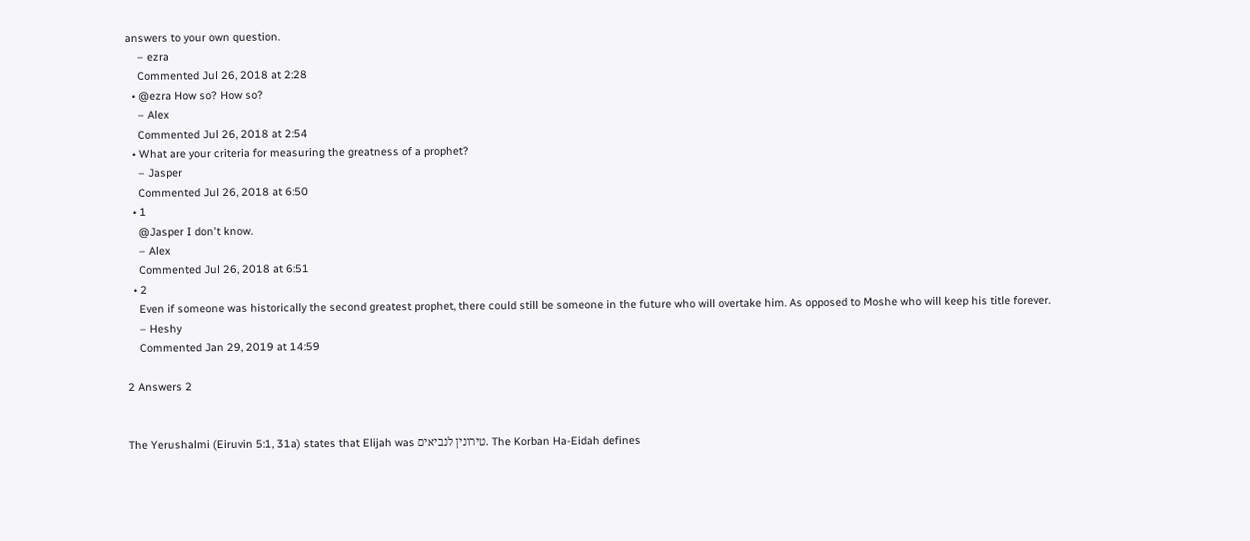answers to your own question.
    – ezra
    Commented Jul 26, 2018 at 2:28
  • @ezra How so? How so?
    – Alex
    Commented Jul 26, 2018 at 2:54
  • What are your criteria for measuring the greatness of a prophet?
    – Jasper
    Commented Jul 26, 2018 at 6:50
  • 1
    @Jasper I don't know.
    – Alex
    Commented Jul 26, 2018 at 6:51
  • 2
    Even if someone was historically the second greatest prophet, there could still be someone in the future who will overtake him. As opposed to Moshe who will keep his title forever.
    – Heshy
    Commented Jan 29, 2019 at 14:59

2 Answers 2


The Yerushalmi (Eiruvin 5:1, 31a) states that Elijah was טירונין לנביאים. The Korban Ha-Eidah defines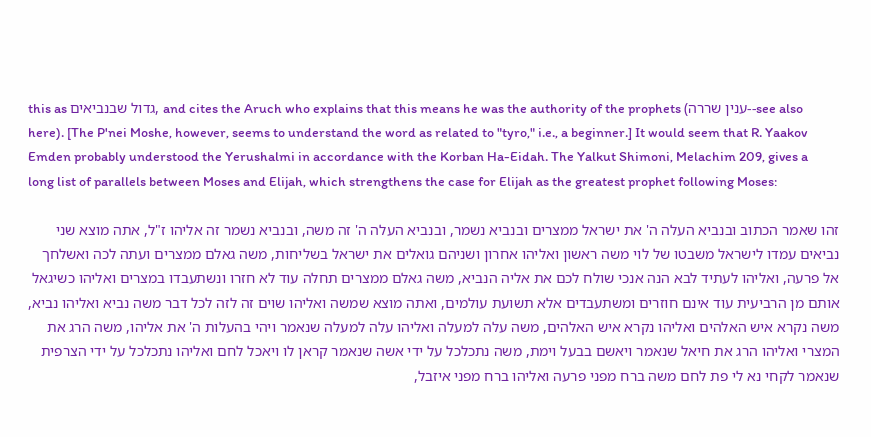this as גדול שבנביאים, and cites the Aruch who explains that this means he was the authority of the prophets (ענין שררה--see also here). [The P'nei Moshe, however, seems to understand the word as related to "tyro," i.e., a beginner.] It would seem that R. Yaakov Emden probably understood the Yerushalmi in accordance with the Korban Ha-Eidah. The Yalkut Shimoni, Melachim 209, gives a long list of parallels between Moses and Elijah, which strengthens the case for Elijah as the greatest prophet following Moses:

זהו שאמר הכתוב ובנביא העלה ה' את ישראל ממצרים ובנביא נשמר, ובנביא העלה ה' זה משה, ובנביא נשמר זה אליהו ז"ל, אתה מוצא שני נביאים עמדו לישראל משבטו של לוי משה ראשון ואליהו אחרון ושניהם גואלים את ישראל בשליחות, משה גאלם ממצרים ועתה לכה ואשלחך אל פרעה, ואליהו לעתיד לבא הנה אנכי שולח לכם את אליה הנביא, משה גאלם ממצרים תחלה עוד לא חזרו ונשתעבדו במצרים ואליהו כשיגאל אותם מן הרביעית עוד אינם חוזרים ומשתעבדים אלא תשועת עולמים, ואתה מוצא שמשה ואליהו שוים זה לזה לכל דבר משה נביא ואליהו נביא, משה נקרא איש האלהים ואליהו נקרא איש האלהים, משה עלה למעלה ואליהו עלה למעלה שנאמר ויהי בהעלות ה' את אליהו, משה הרג את המצרי ואליהו הרג את חיאל שנאמר ויאשם בבעל וימת, משה נתכלכל על ידי אשה שנאמר קראן לו ויאכל לחם ואליהו נתכלכל על ידי הצרפית שנאמר לקחי נא לי פת לחם משה ברח מפני פרעה ואליהו ברח מפני איזבל,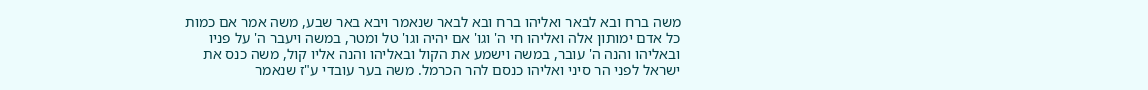משה ברח ובא לבאר ואליהו ברח ובא לבאר שנאמר ויבא באר שבע, משה אמר אם כמות כל אדם ימותון אלה ואליהו חי ה' וגו' אם יהיה וגו' טל ומטר, במשה ויעבר ה' על פניו ובאליהו והנה ה' עובר, במשה וישמע את הקול ובאליהו והנה אליו קול, משה כנס את ישראל לפני הר סיני ואליהו כנסם להר הכרמל. משה בער עובדי ע"ז שנאמר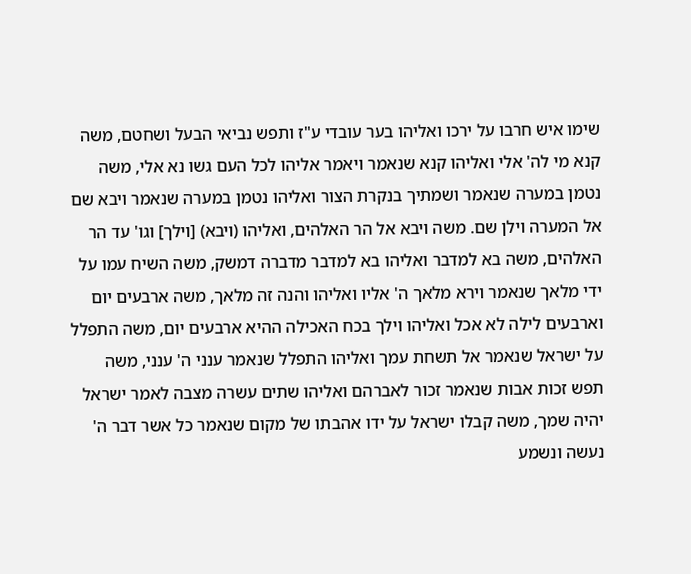שימו איש חרבו על ירכו ואליהו בער עובדי ע"ז ותפש נביאי הבעל ושחטם, משה קנא מי לה' אלי ואליהו קנא שנאמר ויאמר אליהו לכל העם גשו נא אלי, משה נטמן במערה שנאמר ושמתיך בנקרת הצור ואליהו נטמן במערה שנאמר ויבא שם אל המערה וילן שם. משה ויבא אל הר האלהים, ואליהו (ויבא) [וילך] וגו' עד הר האלהים, משה בא למדבר ואליהו בא למדבר מדברה דמשק, משה השיח עמו על ידי מלאך שנאמר וירא מלאך ה' אליו ואליהו והנה זה מלאך, משה ארבעים יום וארבעים לילה לא אכל ואליהו וילך בכח האכילה ההיא ארבעים יום, משה התפלל על ישראל שנאמר אל תשחת עמך ואליהו התפלל שנאמר ענני ה' ענני, משה תפש זכות אבות שנאמר זכור לאברהם ואליהו שתים עשרה מצבה לאמר ישראל יהיה שמך, משה קבלו ישראל על ידו אהבתו של מקום שנאמר כל אשר דבר ה' נעשה ונשמע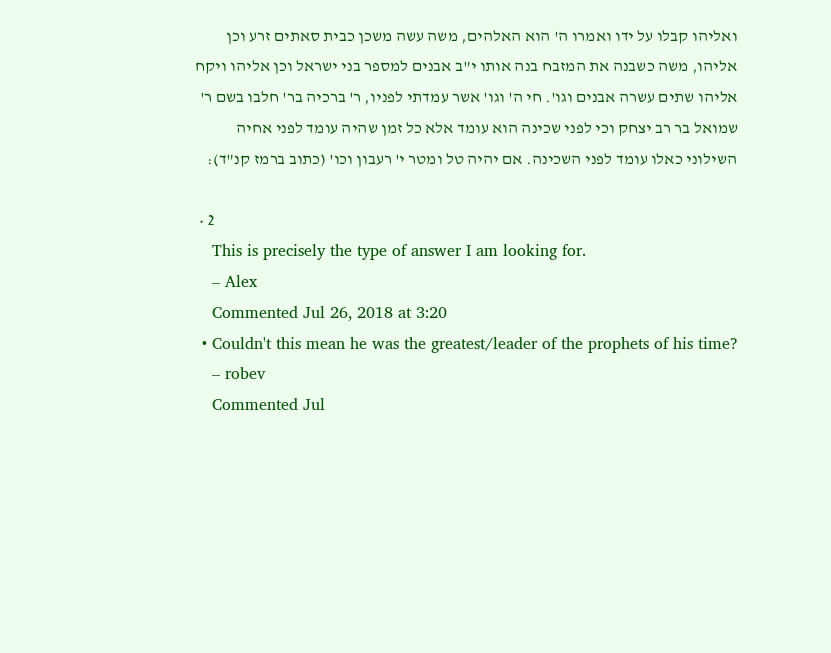ואליהו קבלו על ידו ואמרו ה' הוא האלהים, משה עשה משכן כבית סאתים זרע וכן אליהו, משה כשבנה את המזבח בנה אותו י"ב אבנים למספר בני ישראל וכן אליהו ויקח אליהו שתים עשרה אבנים וגו'. חי ה' וגו' אשר עמדתי לפניו, ר' ברכיה בר' חלבו בשם ר' שמואל בר רב יצחק וכי לפני שכינה הוא עומד אלא כל זמן שהיה עומד לפני אחיה השילוני כאלו עומד לפני השכינה. אם יהיה טל ומטר י' רעבון וכו' (כתוב ברמז קנ"ד):

  • 2
    This is precisely the type of answer I am looking for.
    – Alex
    Commented Jul 26, 2018 at 3:20
  • Couldn't this mean he was the greatest/leader of the prophets of his time?
    – robev
    Commented Jul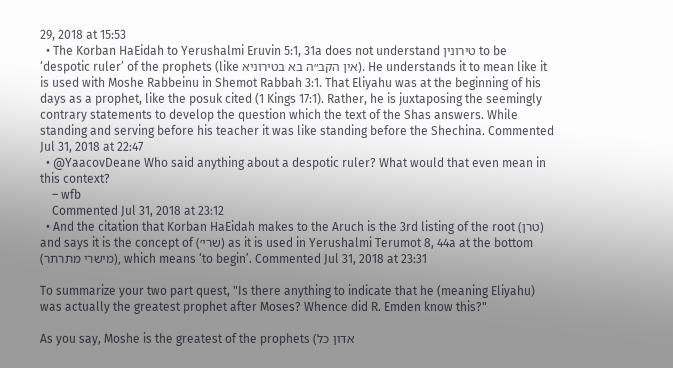29, 2018 at 15:53
  • The Korban HaEidah to Yerushalmi Eruvin 5:1, 31a does not understand טירונין to be ‘despotic ruler’ of the prophets (like אין הקב״ה בא בטירוניא). He understands it to mean like it is used with Moshe Rabbeinu in Shemot Rabbah 3:1. That Eliyahu was at the beginning of his days as a prophet, like the posuk cited (1 Kings 17:1). Rather, he is juxtaposing the seemingly contrary statements to develop the question which the text of the Shas answers. While standing and serving before his teacher it was like standing before the Shechina. Commented Jul 31, 2018 at 22:47
  • @YaacovDeane Who said anything about a despotic ruler? What would that even mean in this context?
    – wfb
    Commented Jul 31, 2018 at 23:12
  • And the citation that Korban HaEidah makes to the Aruch is the 3rd listing of the root (טרן) and says it is the concept of (שרי׳) as it is used in Yerushalmi Terumot 8, 44a at the bottom (מישרי מתרתר), which means ‘to begin’. Commented Jul 31, 2018 at 23:31

To summarize your two part quest, "Is there anything to indicate that he (meaning Eliyahu) was actually the greatest prophet after Moses? Whence did R. Emden know this?"

As you say, Moshe is the greatest of the prophets (אדון כל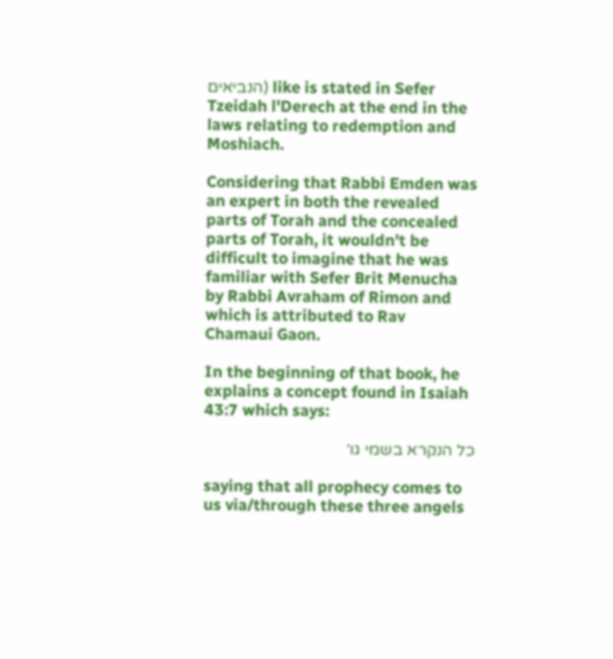הנביאים) like is stated in Sefer Tzeidah l'Derech at the end in the laws relating to redemption and Moshiach.

Considering that Rabbi Emden was an expert in both the revealed parts of Torah and the concealed parts of Torah, it wouldn't be difficult to imagine that he was familiar with Sefer Brit Menucha by Rabbi Avraham of Rimon and which is attributed to Rav Chamaui Gaon.

In the beginning of that book, he explains a concept found in Isaiah 43:7 which says:

כל הנקרא בשמי גו׳

saying that all prophecy comes to us via/through these three angels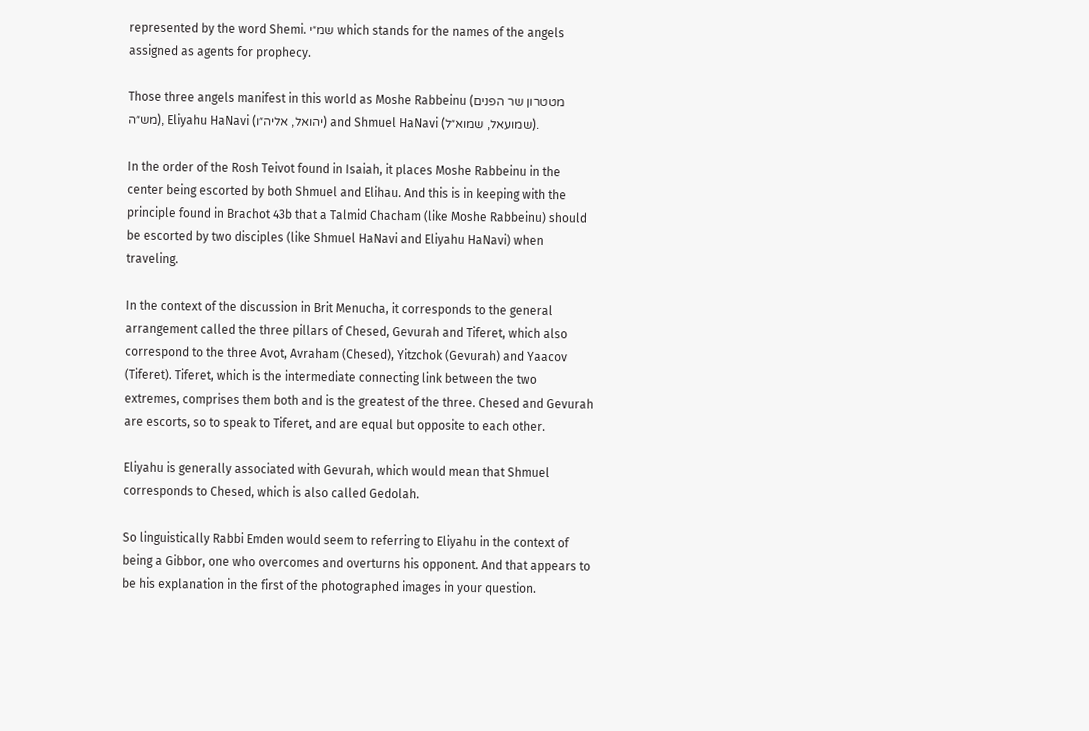represented by the word Shemi. שמ״י which stands for the names of the angels assigned as agents for prophecy.

Those three angels manifest in this world as Moshe Rabbeinu (מטטרון שר הפנים מש״ה), Eliyahu HaNavi (יהואל, אליה״ו) and Shmuel HaNavi (שמועאל, שמוא״ל).

In the order of the Rosh Teivot found in Isaiah, it places Moshe Rabbeinu in the center being escorted by both Shmuel and Elihau. And this is in keeping with the principle found in Brachot 43b that a Talmid Chacham (like Moshe Rabbeinu) should be escorted by two disciples (like Shmuel HaNavi and Eliyahu HaNavi) when traveling.

In the context of the discussion in Brit Menucha, it corresponds to the general arrangement called the three pillars of Chesed, Gevurah and Tiferet, which also correspond to the three Avot, Avraham (Chesed), Yitzchok (Gevurah) and Yaacov (Tiferet). Tiferet, which is the intermediate connecting link between the two extremes, comprises them both and is the greatest of the three. Chesed and Gevurah are escorts, so to speak to Tiferet, and are equal but opposite to each other.

Eliyahu is generally associated with Gevurah, which would mean that Shmuel corresponds to Chesed, which is also called Gedolah.

So linguistically Rabbi Emden would seem to referring to Eliyahu in the context of being a Gibbor, one who overcomes and overturns his opponent. And that appears to be his explanation in the first of the photographed images in your question.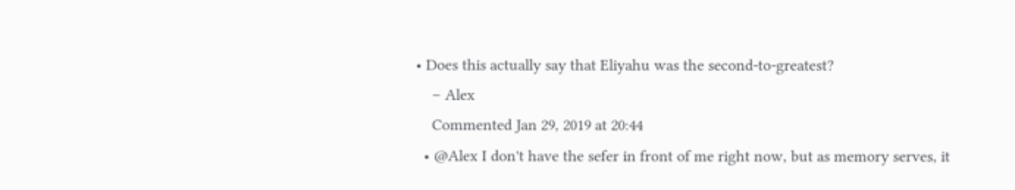• Does this actually say that Eliyahu was the second-to-greatest?
    – Alex
    Commented Jan 29, 2019 at 20:44
  • @Alex I don't have the sefer in front of me right now, but as memory serves, it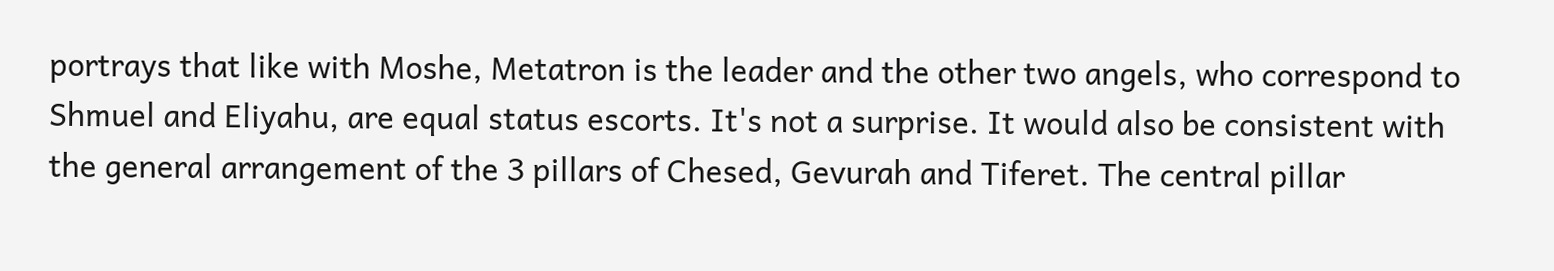portrays that like with Moshe, Metatron is the leader and the other two angels, who correspond to Shmuel and Eliyahu, are equal status escorts. It's not a surprise. It would also be consistent with the general arrangement of the 3 pillars of Chesed, Gevurah and Tiferet. The central pillar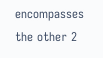encompasses the other 2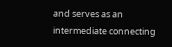and serves as an intermediate connecting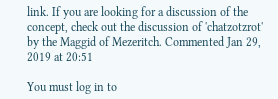link. If you are looking for a discussion of the concept, check out the discussion of 'chatzotzrot' by the Maggid of Mezeritch. Commented Jan 29, 2019 at 20:51

You must log in to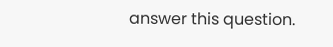answer this question.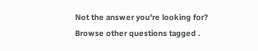Not the answer you're looking for? Browse other questions tagged .